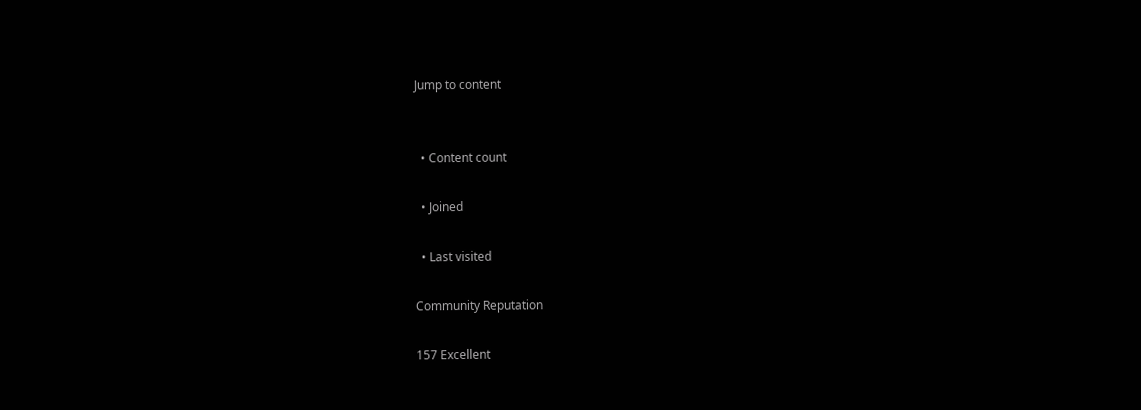Jump to content


  • Content count

  • Joined

  • Last visited

Community Reputation

157 Excellent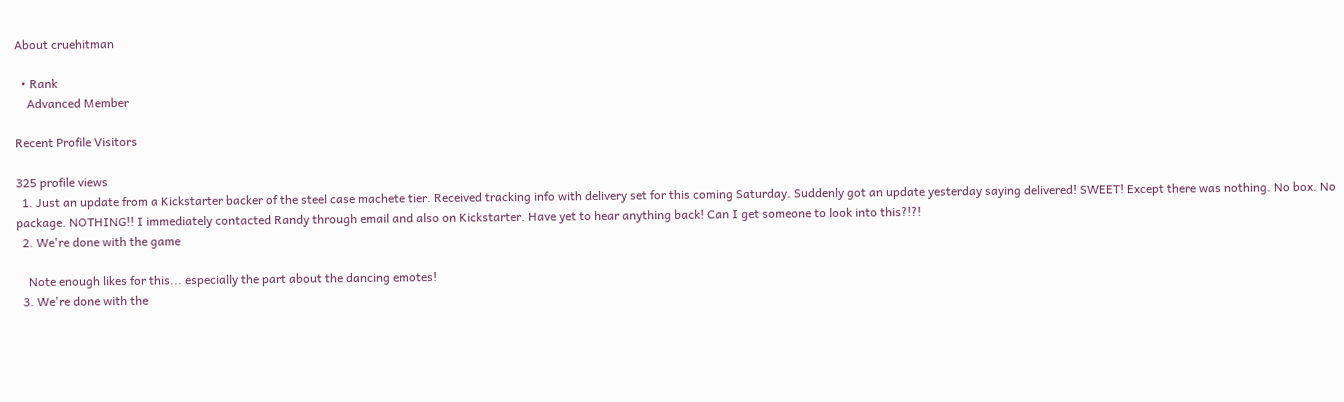About cruehitman

  • Rank
    Advanced Member

Recent Profile Visitors

325 profile views
  1. Just an update from a Kickstarter backer of the steel case machete tier. Received tracking info with delivery set for this coming Saturday. Suddenly got an update yesterday saying delivered! SWEET! Except there was nothing. No box. No package. NOTHING!! I immediately contacted Randy through email and also on Kickstarter. Have yet to hear anything back! Can I get someone to look into this?!?!
  2. We're done with the game

    Note enough likes for this... especially the part about the dancing emotes!
  3. We're done with the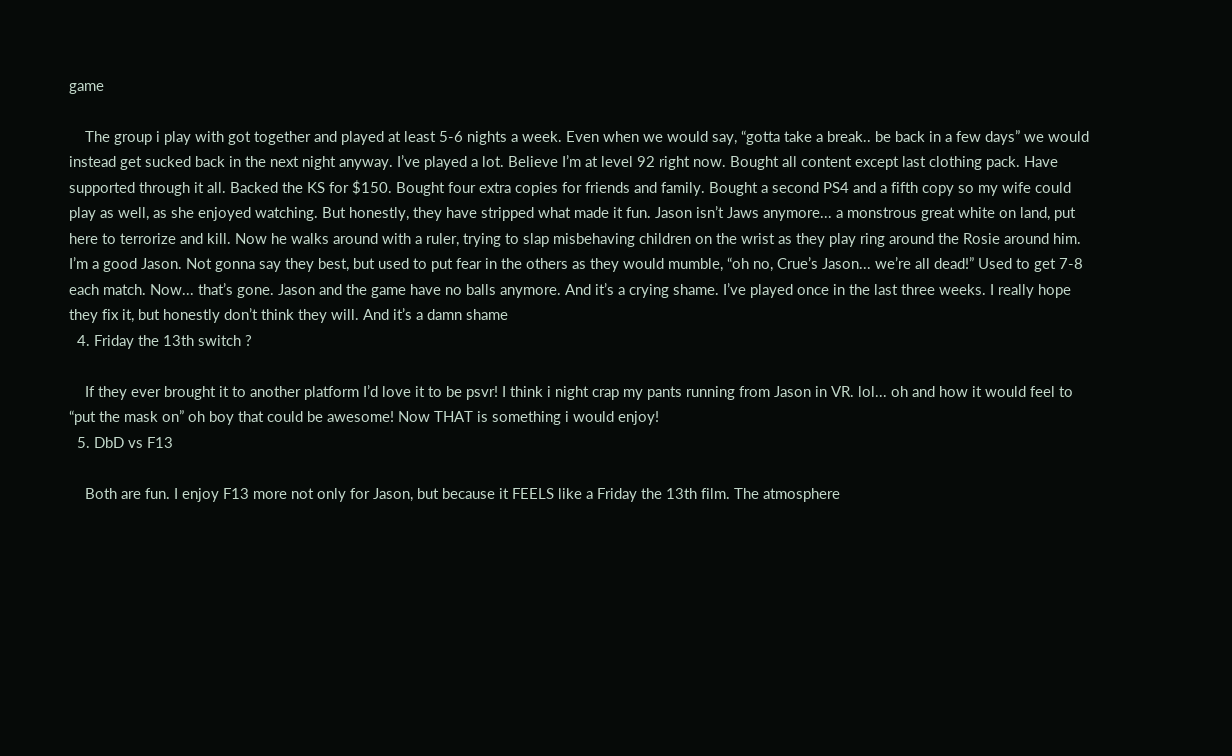game

    The group i play with got together and played at least 5-6 nights a week. Even when we would say, “gotta take a break.. be back in a few days” we would instead get sucked back in the next night anyway. I’ve played a lot. Believe I’m at level 92 right now. Bought all content except last clothing pack. Have supported through it all. Backed the KS for $150. Bought four extra copies for friends and family. Bought a second PS4 and a fifth copy so my wife could play as well, as she enjoyed watching. But honestly, they have stripped what made it fun. Jason isn’t Jaws anymore... a monstrous great white on land, put here to terrorize and kill. Now he walks around with a ruler, trying to slap misbehaving children on the wrist as they play ring around the Rosie around him. I’m a good Jason. Not gonna say they best, but used to put fear in the others as they would mumble, “oh no, Crue’s Jason... we’re all dead!” Used to get 7-8 each match. Now... that’s gone. Jason and the game have no balls anymore. And it’s a crying shame. I’ve played once in the last three weeks. I really hope they fix it, but honestly don’t think they will. And it’s a damn shame
  4. Friday the 13th switch ?

    If they ever brought it to another platform I’d love it to be psvr! I think i night crap my pants running from Jason in VR. lol... oh and how it would feel to “put the mask on” oh boy that could be awesome! Now THAT is something i would enjoy!
  5. DbD vs F13

    Both are fun. I enjoy F13 more not only for Jason, but because it FEELS like a Friday the 13th film. The atmosphere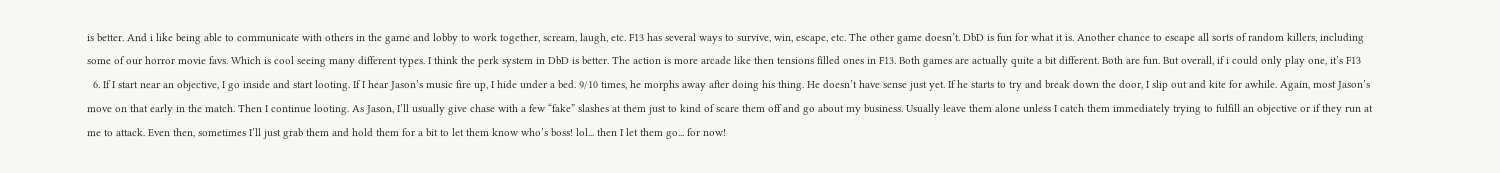is better. And i like being able to communicate with others in the game and lobby to work together, scream, laugh, etc. F13 has several ways to survive, win, escape, etc. The other game doesn’t. DbD is fun for what it is. Another chance to escape all sorts of random killers, including some of our horror movie favs. Which is cool seeing many different types. I think the perk system in DbD is better. The action is more arcade like then tensions filled ones in F13. Both games are actually quite a bit different. Both are fun. But overall, if i could only play one, it’s F13
  6. If I start near an objective, I go inside and start looting. If I hear Jason’s music fire up, I hide under a bed. 9/10 times, he morphs away after doing his thing. He doesn’t have sense just yet. If he starts to try and break down the door, I slip out and kite for awhile. Again, most Jason’s move on that early in the match. Then I continue looting. As Jason, I’ll usually give chase with a few “fake” slashes at them just to kind of scare them off and go about my business. Usually leave them alone unless I catch them immediately trying to fulfill an objective or if they run at me to attack. Even then, sometimes I’ll just grab them and hold them for a bit to let them know who’s boss! lol... then I let them go... for now!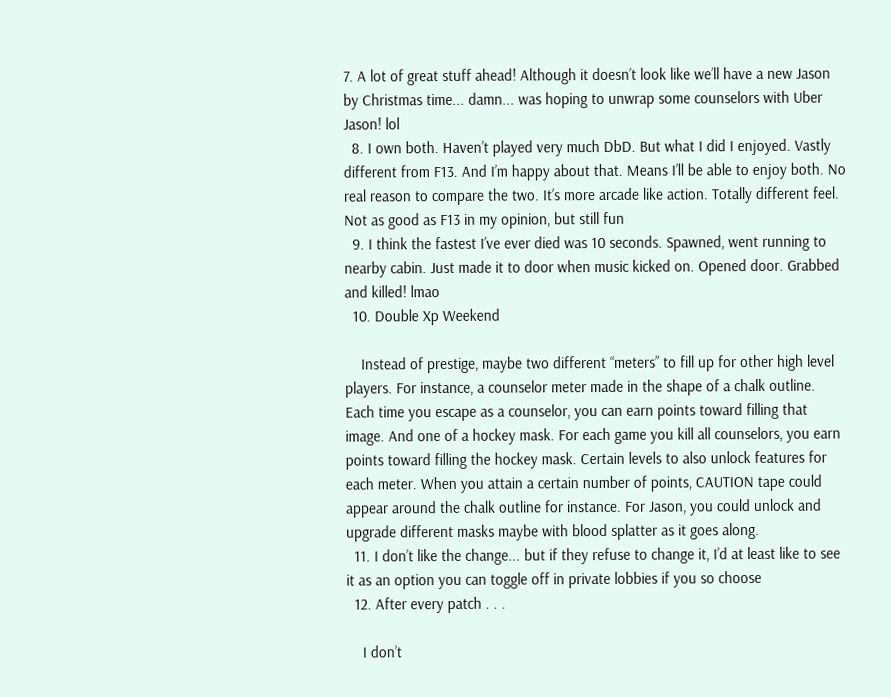7. A lot of great stuff ahead! Although it doesn’t look like we’ll have a new Jason by Christmas time... damn... was hoping to unwrap some counselors with Uber Jason! lol
  8. I own both. Haven’t played very much DbD. But what I did I enjoyed. Vastly different from F13. And I’m happy about that. Means I’ll be able to enjoy both. No real reason to compare the two. It’s more arcade like action. Totally different feel. Not as good as F13 in my opinion, but still fun
  9. I think the fastest I’ve ever died was 10 seconds. Spawned, went running to nearby cabin. Just made it to door when music kicked on. Opened door. Grabbed and killed! lmao
  10. Double Xp Weekend

    Instead of prestige, maybe two different “meters” to fill up for other high level players. For instance, a counselor meter made in the shape of a chalk outline. Each time you escape as a counselor, you can earn points toward filling that image. And one of a hockey mask. For each game you kill all counselors, you earn points toward filling the hockey mask. Certain levels to also unlock features for each meter. When you attain a certain number of points, CAUTION tape could appear around the chalk outline for instance. For Jason, you could unlock and upgrade different masks maybe with blood splatter as it goes along.
  11. I don’t like the change... but if they refuse to change it, I’d at least like to see it as an option you can toggle off in private lobbies if you so choose
  12. After every patch . . .

    I don’t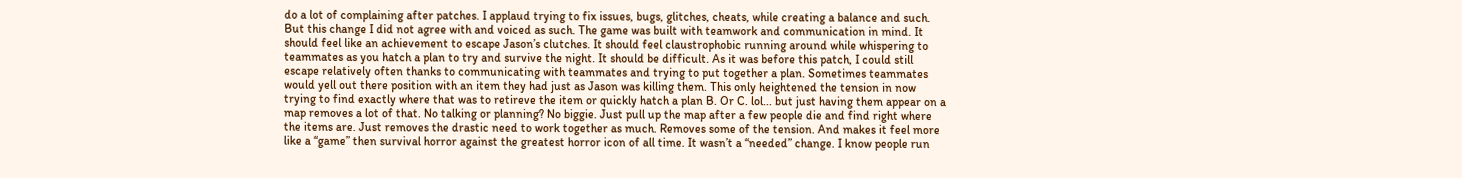do a lot of complaining after patches. I applaud trying to fix issues, bugs, glitches, cheats, while creating a balance and such. But this change I did not agree with and voiced as such. The game was built with teamwork and communication in mind. It should feel like an achievement to escape Jason’s clutches. It should feel claustrophobic running around while whispering to teammates as you hatch a plan to try and survive the night. It should be difficult. As it was before this patch, I could still escape relatively often thanks to communicating with teammates and trying to put together a plan. Sometimes teammates would yell out there position with an item they had just as Jason was killing them. This only heightened the tension in now trying to find exactly where that was to retireve the item or quickly hatch a plan B. Or C. lol... but just having them appear on a map removes a lot of that. No talking or planning? No biggie. Just pull up the map after a few people die and find right where the items are. Just removes the drastic need to work together as much. Removes some of the tension. And makes it feel more like a “game” then survival horror against the greatest horror icon of all time. It wasn’t a “needed” change. I know people run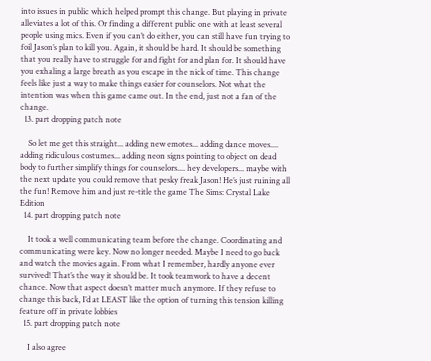into issues in public which helped prompt this change. But playing in private alleviates a lot of this. Or finding a different public one with at least several people using mics. Even if you can’t do either, you can still have fun trying to foil Jason’s plan to kill you. Again, it should be hard. It should be something that you really have to struggle for and fight for and plan for. It should have you exhaling a large breath as you escape in the nick of time. This change feels like just a way to make things easier for counselors. Not what the intention was when this game came out. In the end, just not a fan of the change.
  13. part dropping patch note

    So let me get this straight... adding new emotes... adding dance moves.... adding ridiculous costumes... adding neon signs pointing to object on dead body to further simplify things for counselors.... hey developers... maybe with the next update you could remove that pesky freak Jason! He’s just ruining all the fun! Remove him and just re-title the game The Sims: Crystal Lake Edition
  14. part dropping patch note

    It took a well communicating team before the change. Coordinating and communicating were key. Now no longer needed. Maybe I need to go back and watch the movies again. From what I remember, hardly anyone ever survived! That’s the way it should be. It took teamwork to have a decent chance. Now that aspect doesn’t matter much anymore. If they refuse to change this back, I’d at LEAST like the option of turning this tension killing feature off in private lobbies
  15. part dropping patch note

    I also agree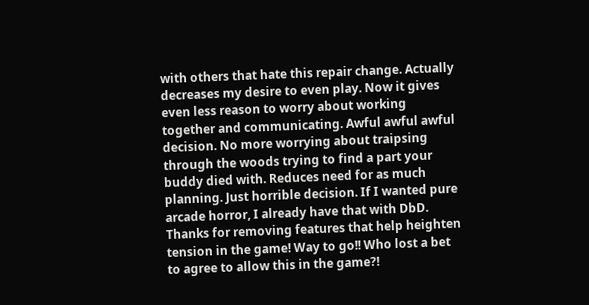with others that hate this repair change. Actually decreases my desire to even play. Now it gives even less reason to worry about working together and communicating. Awful awful awful decision. No more worrying about traipsing through the woods trying to find a part your buddy died with. Reduces need for as much planning. Just horrible decision. If I wanted pure arcade horror, I already have that with DbD. Thanks for removing features that help heighten tension in the game! Way to go!! Who lost a bet to agree to allow this in the game?!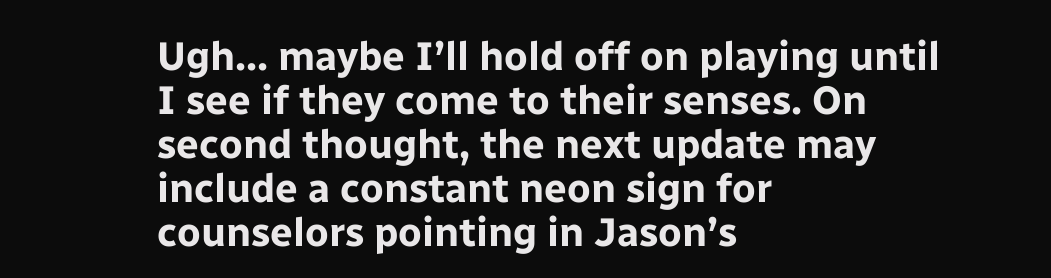Ugh... maybe I’ll hold off on playing until I see if they come to their senses. On second thought, the next update may include a constant neon sign for counselors pointing in Jason’s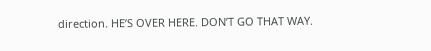direction. HE’S OVER HERE. DON’T GO THAT WAY.